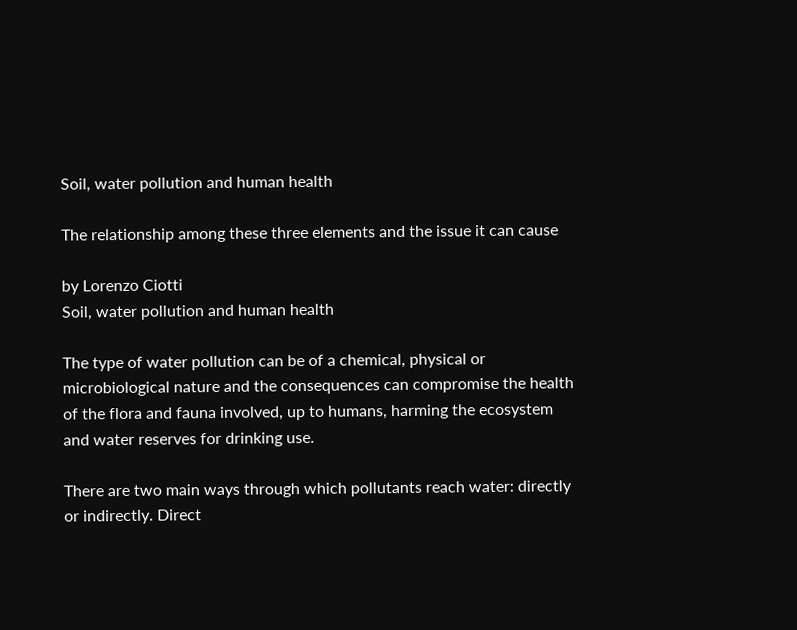Soil, water pollution and human health

The relationship among these three elements and the issue it can cause

by Lorenzo Ciotti
Soil, water pollution and human health

The type of water pollution can be of a chemical, physical or microbiological nature and the consequences can compromise the health of the flora and fauna involved, up to humans, harming the ecosystem and water reserves for drinking use.

There are two main ways through which pollutants reach water: directly or indirectly. Direct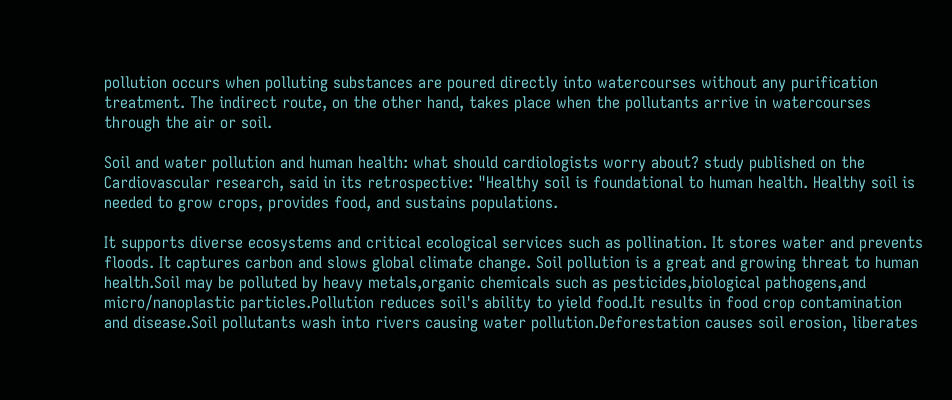pollution occurs when polluting substances are poured directly into watercourses without any purification treatment. The indirect route, on the other hand, takes place when the pollutants arrive in watercourses through the air or soil.

Soil and water pollution and human health: what should cardiologists worry about? study published on the Cardiovascular research, said in its retrospective: "Healthy soil is foundational to human health. Healthy soil is needed to grow crops, provides food, and sustains populations.

It supports diverse ecosystems and critical ecological services such as pollination. It stores water and prevents floods. It captures carbon and slows global climate change. Soil pollution is a great and growing threat to human health.Soil may be polluted by heavy metals,organic chemicals such as pesticides,biological pathogens,and micro/nanoplastic particles.Pollution reduces soil's ability to yield food.It results in food crop contamination and disease.Soil pollutants wash into rivers causing water pollution.Deforestation causes soil erosion, liberates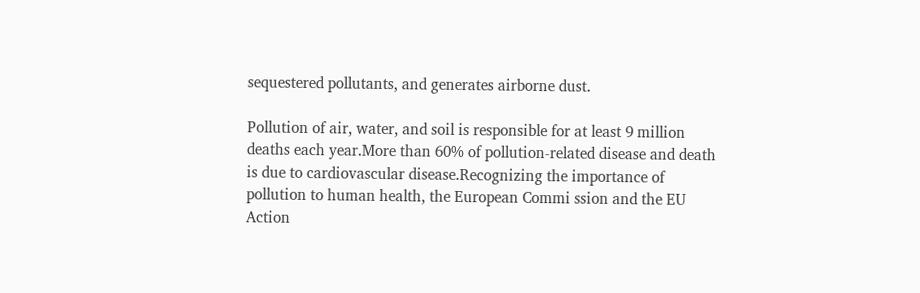sequestered pollutants, and generates airborne dust.

Pollution of air, water, and soil is responsible for at least 9 million deaths each year.More than 60% of pollution-related disease and death is due to cardiovascular disease.Recognizing the importance of pollution to human health, the European Commi ssion and the EU Action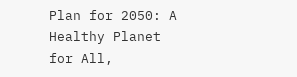Plan for 2050: A Healthy Planet for All,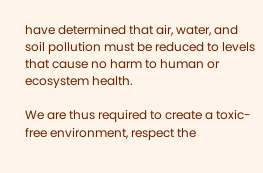have determined that air, water, and soil pollution must be reduced to levels that cause no harm to human or ecosystem health.

We are thus required to create a toxic-free environment, respect the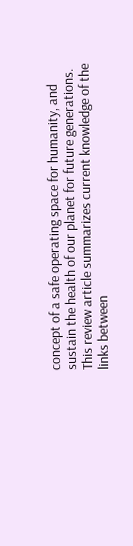concept of a safe operating space for humanity, and sustain the health of our planet for future generations. This review article summarizes current knowledge of the links between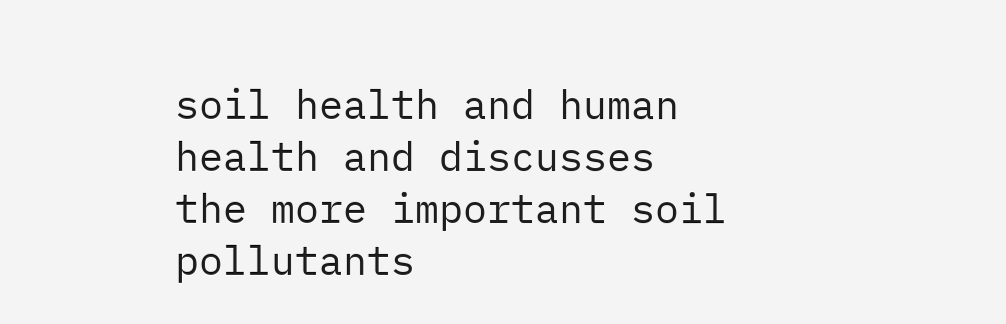soil health and human health and discusses the more important soil pollutants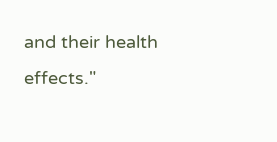and their health effects."